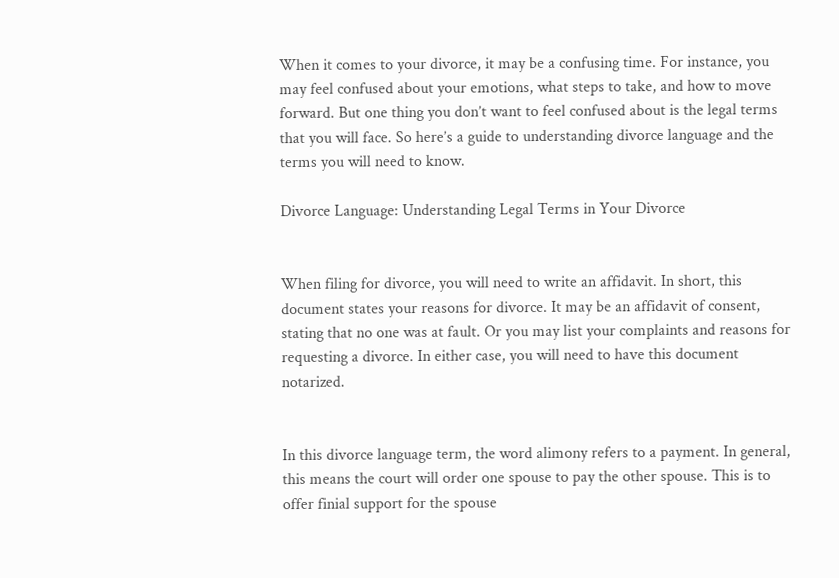When it comes to your divorce, it may be a confusing time. For instance, you may feel confused about your emotions, what steps to take, and how to move forward. But one thing you don’t want to feel confused about is the legal terms that you will face. So here’s a guide to understanding divorce language and the terms you will need to know.

Divorce Language: Understanding Legal Terms in Your Divorce


When filing for divorce, you will need to write an affidavit. In short, this document states your reasons for divorce. It may be an affidavit of consent, stating that no one was at fault. Or you may list your complaints and reasons for requesting a divorce. In either case, you will need to have this document notarized.


In this divorce language term, the word alimony refers to a payment. In general, this means the court will order one spouse to pay the other spouse. This is to offer finial support for the spouse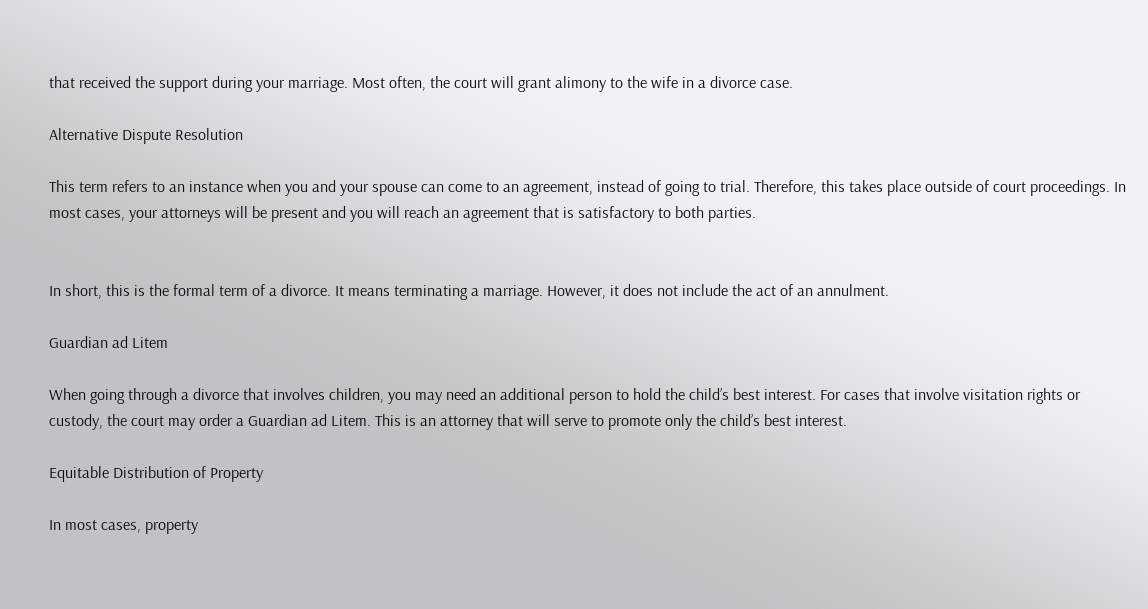that received the support during your marriage. Most often, the court will grant alimony to the wife in a divorce case.

Alternative Dispute Resolution

This term refers to an instance when you and your spouse can come to an agreement, instead of going to trial. Therefore, this takes place outside of court proceedings. In most cases, your attorneys will be present and you will reach an agreement that is satisfactory to both parties.


In short, this is the formal term of a divorce. It means terminating a marriage. However, it does not include the act of an annulment.

Guardian ad Litem

When going through a divorce that involves children, you may need an additional person to hold the child’s best interest. For cases that involve visitation rights or custody, the court may order a Guardian ad Litem. This is an attorney that will serve to promote only the child’s best interest.

Equitable Distribution of Property

In most cases, property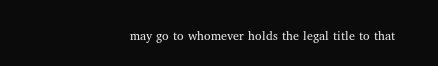may go to whomever holds the legal title to that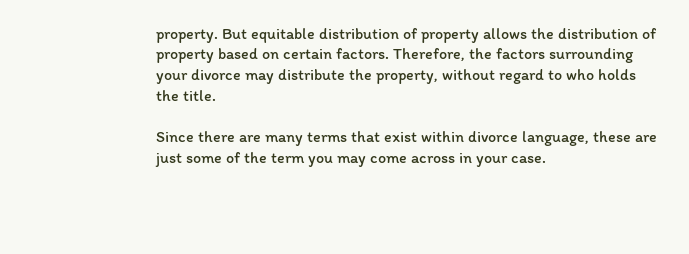property. But equitable distribution of property allows the distribution of property based on certain factors. Therefore, the factors surrounding your divorce may distribute the property, without regard to who holds the title.

Since there are many terms that exist within divorce language, these are just some of the term you may come across in your case.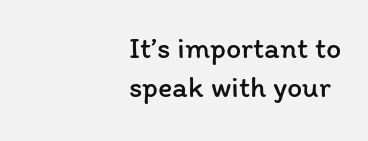It’s important to speak with your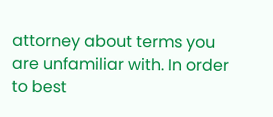attorney about terms you are unfamiliar with. In order to best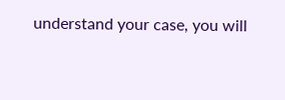understand your case, you will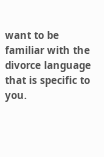want to be familiar with the divorce language that is specific to you.